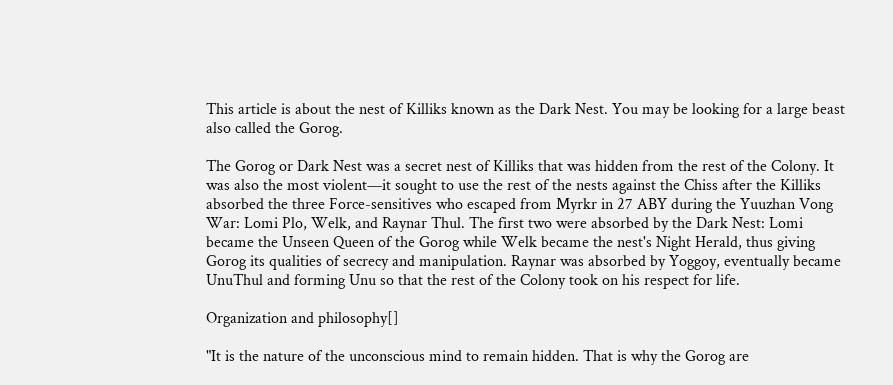This article is about the nest of Killiks known as the Dark Nest. You may be looking for a large beast also called the Gorog.

The Gorog or Dark Nest was a secret nest of Killiks that was hidden from the rest of the Colony. It was also the most violent—it sought to use the rest of the nests against the Chiss after the Killiks absorbed the three Force-sensitives who escaped from Myrkr in 27 ABY during the Yuuzhan Vong War: Lomi Plo, Welk, and Raynar Thul. The first two were absorbed by the Dark Nest: Lomi became the Unseen Queen of the Gorog while Welk became the nest's Night Herald, thus giving Gorog its qualities of secrecy and manipulation. Raynar was absorbed by Yoggoy, eventually became UnuThul and forming Unu so that the rest of the Colony took on his respect for life.

Organization and philosophy[]

"It is the nature of the unconscious mind to remain hidden. That is why the Gorog are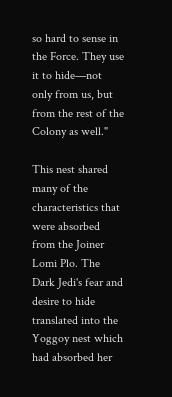so hard to sense in the Force. They use it to hide—not only from us, but from the rest of the Colony as well."

This nest shared many of the characteristics that were absorbed from the Joiner Lomi Plo. The Dark Jedi's fear and desire to hide translated into the Yoggoy nest which had absorbed her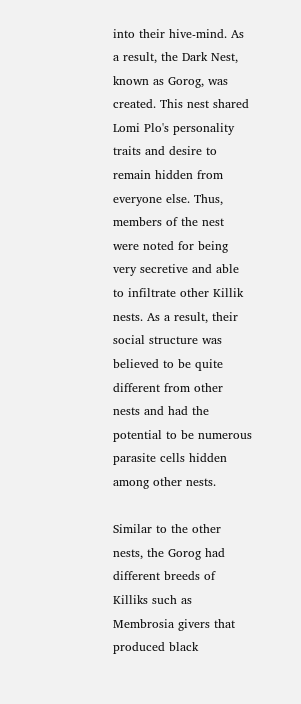into their hive-mind. As a result, the Dark Nest, known as Gorog, was created. This nest shared Lomi Plo's personality traits and desire to remain hidden from everyone else. Thus, members of the nest were noted for being very secretive and able to infiltrate other Killik nests. As a result, their social structure was believed to be quite different from other nests and had the potential to be numerous parasite cells hidden among other nests.

Similar to the other nests, the Gorog had different breeds of Killiks such as Membrosia givers that produced black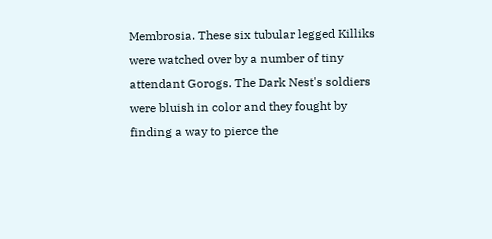Membrosia. These six tubular legged Killiks were watched over by a number of tiny attendant Gorogs. The Dark Nest's soldiers were bluish in color and they fought by finding a way to pierce the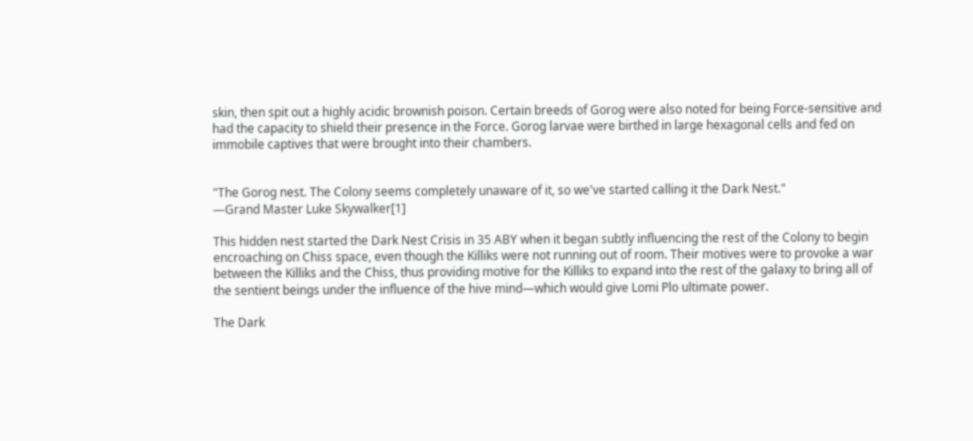skin, then spit out a highly acidic brownish poison. Certain breeds of Gorog were also noted for being Force-sensitive and had the capacity to shield their presence in the Force. Gorog larvae were birthed in large hexagonal cells and fed on immobile captives that were brought into their chambers.


"The Gorog nest. The Colony seems completely unaware of it, so we've started calling it the Dark Nest."
―Grand Master Luke Skywalker[1]

This hidden nest started the Dark Nest Crisis in 35 ABY when it began subtly influencing the rest of the Colony to begin encroaching on Chiss space, even though the Killiks were not running out of room. Their motives were to provoke a war between the Killiks and the Chiss, thus providing motive for the Killiks to expand into the rest of the galaxy to bring all of the sentient beings under the influence of the hive mind—which would give Lomi Plo ultimate power.

The Dark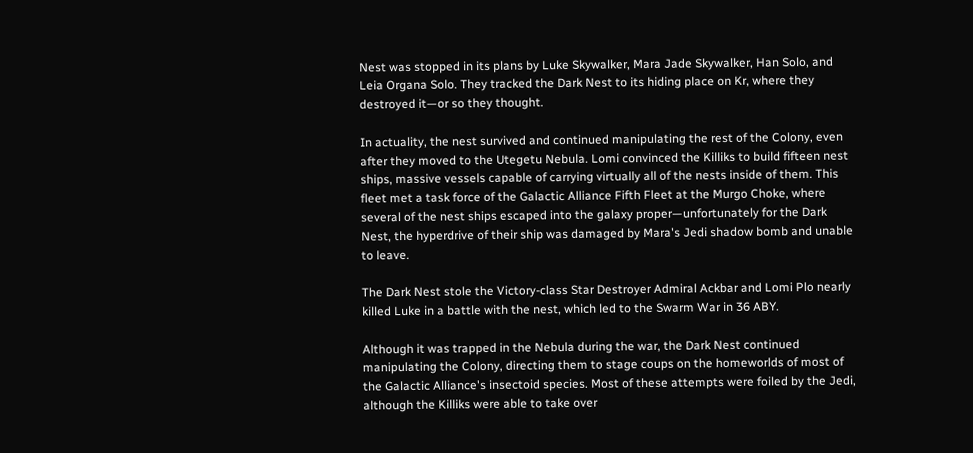Nest was stopped in its plans by Luke Skywalker, Mara Jade Skywalker, Han Solo, and Leia Organa Solo. They tracked the Dark Nest to its hiding place on Kr, where they destroyed it—or so they thought.

In actuality, the nest survived and continued manipulating the rest of the Colony, even after they moved to the Utegetu Nebula. Lomi convinced the Killiks to build fifteen nest ships, massive vessels capable of carrying virtually all of the nests inside of them. This fleet met a task force of the Galactic Alliance Fifth Fleet at the Murgo Choke, where several of the nest ships escaped into the galaxy proper—unfortunately for the Dark Nest, the hyperdrive of their ship was damaged by Mara's Jedi shadow bomb and unable to leave.

The Dark Nest stole the Victory-class Star Destroyer Admiral Ackbar and Lomi Plo nearly killed Luke in a battle with the nest, which led to the Swarm War in 36 ABY.

Although it was trapped in the Nebula during the war, the Dark Nest continued manipulating the Colony, directing them to stage coups on the homeworlds of most of the Galactic Alliance's insectoid species. Most of these attempts were foiled by the Jedi, although the Killiks were able to take over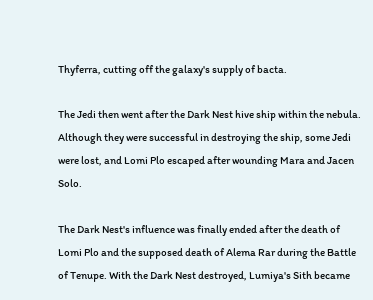Thyferra, cutting off the galaxy's supply of bacta.

The Jedi then went after the Dark Nest hive ship within the nebula. Although they were successful in destroying the ship, some Jedi were lost, and Lomi Plo escaped after wounding Mara and Jacen Solo.

The Dark Nest's influence was finally ended after the death of Lomi Plo and the supposed death of Alema Rar during the Battle of Tenupe. With the Dark Nest destroyed, Lumiya's Sith became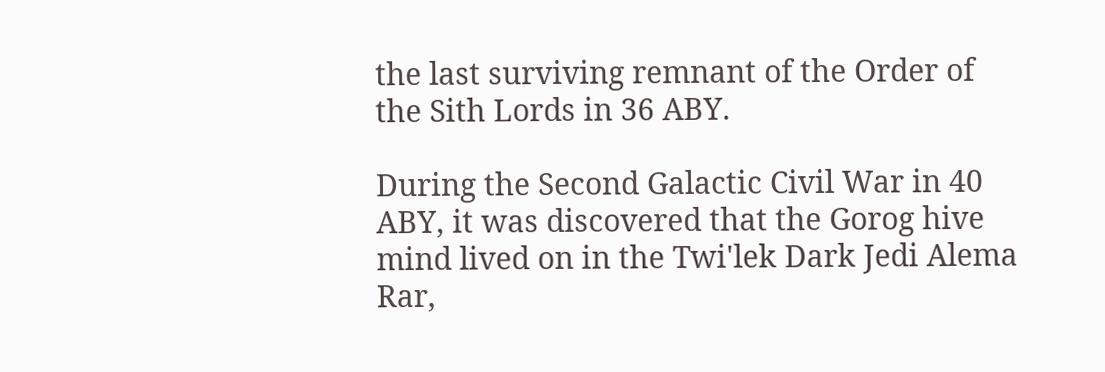the last surviving remnant of the Order of the Sith Lords in 36 ABY.

During the Second Galactic Civil War in 40 ABY, it was discovered that the Gorog hive mind lived on in the Twi'lek Dark Jedi Alema Rar,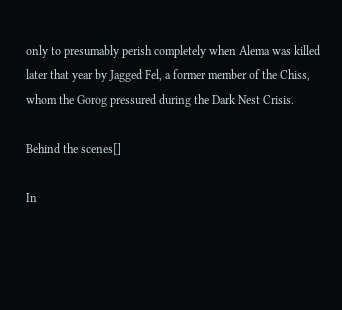only to presumably perish completely when Alema was killed later that year by Jagged Fel, a former member of the Chiss, whom the Gorog pressured during the Dark Nest Crisis.

Behind the scenes[]

In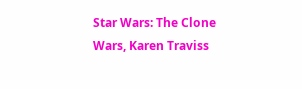Star Wars: The Clone Wars, Karen Traviss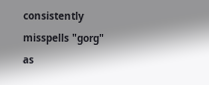consistently misspells "gorg" as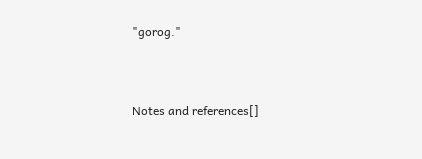"gorog."



Notes and references[]